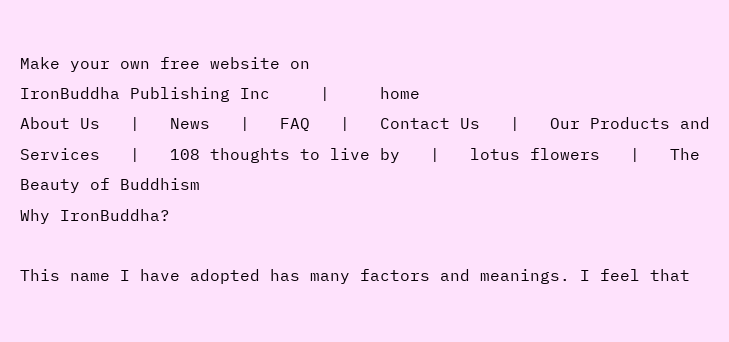Make your own free website on
IronBuddha Publishing Inc     |     home
About Us   |   News   |   FAQ   |   Contact Us   |   Our Products and Services   |   108 thoughts to live by   |   lotus flowers   |   The Beauty of Buddhism
Why IronBuddha?

This name I have adopted has many factors and meanings. I feel that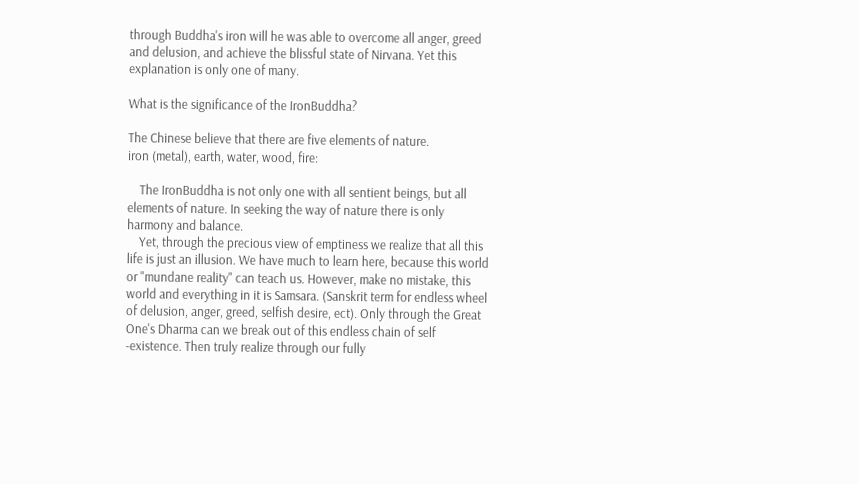through Buddha's iron will he was able to overcome all anger, greed and delusion, and achieve the blissful state of Nirvana. Yet this explanation is only one of many.

What is the significance of the IronBuddha?

The Chinese believe that there are five elements of nature.
iron (metal), earth, water, wood, fire:

    The IronBuddha is not only one with all sentient beings, but all elements of nature. In seeking the way of nature there is only harmony and balance.
    Yet, through the precious view of emptiness we realize that all this life is just an illusion. We have much to learn here, because this world or "mundane reality" can teach us. However, make no mistake, this world and everything in it is Samsara. (Sanskrit term for endless wheel of delusion, anger, greed, selfish desire, ect). Only through the Great One's Dharma can we break out of this endless chain of self -existence. Then truly realize through our fully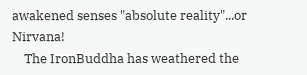awakened senses "absolute reality"...or Nirvana!
    The IronBuddha has weathered the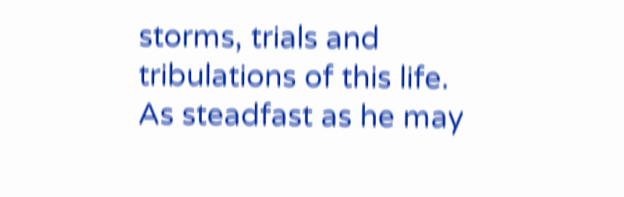storms, trials and tribulations of this life. As steadfast as he may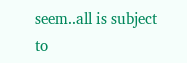seem..all is subject to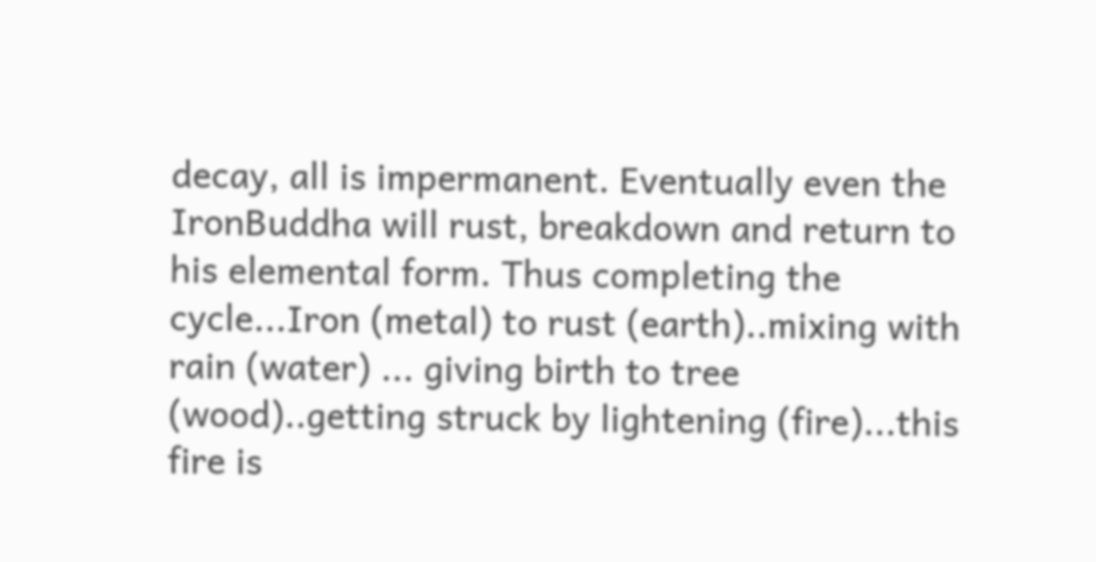decay, all is impermanent. Eventually even the IronBuddha will rust, breakdown and return to his elemental form. Thus completing the cycle...Iron (metal) to rust (earth)..mixing with rain (water) ... giving birth to tree (wood)..getting struck by lightening (fire)...this fire is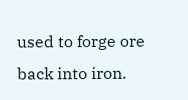used to forge ore back into iron.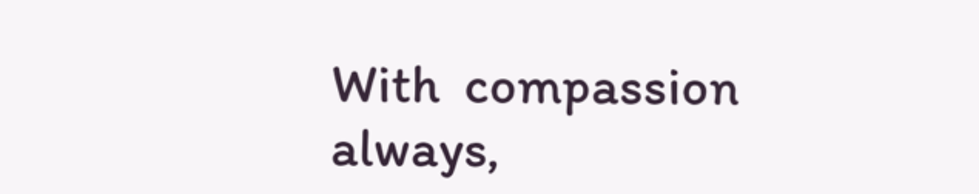With  compassion always,